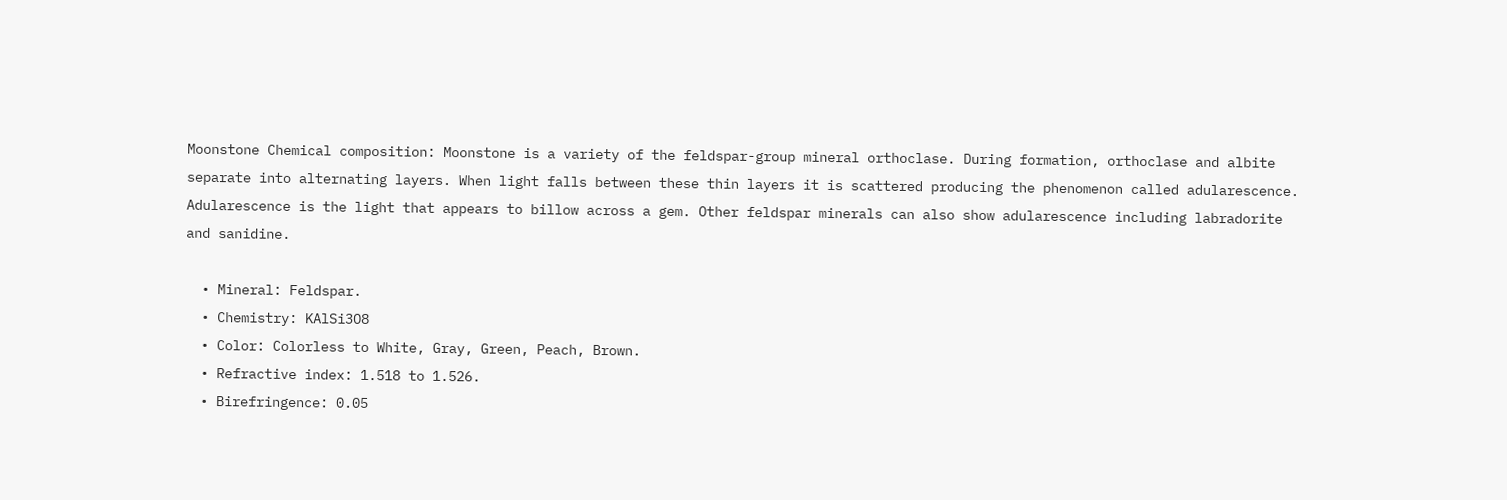Moonstone Chemical composition: Moonstone is a variety of the feldspar-group mineral orthoclase. During formation, orthoclase and albite separate into alternating layers. When light falls between these thin layers it is scattered producing the phenomenon called adularescence. Adularescence is the light that appears to billow across a gem. Other feldspar minerals can also show adularescence including labradorite and sanidine.

  • Mineral: Feldspar.
  • Chemistry: KAlSi3O8
  • Color: Colorless to White, Gray, Green, Peach, Brown.
  • Refractive index: 1.518 to 1.526.
  • Birefringence: 0.05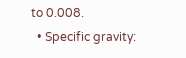to 0.008.
  • Specific gravity: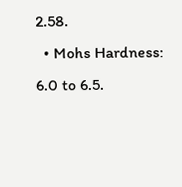2.58.
  • Mohs Hardness: 6.0 to 6.5.